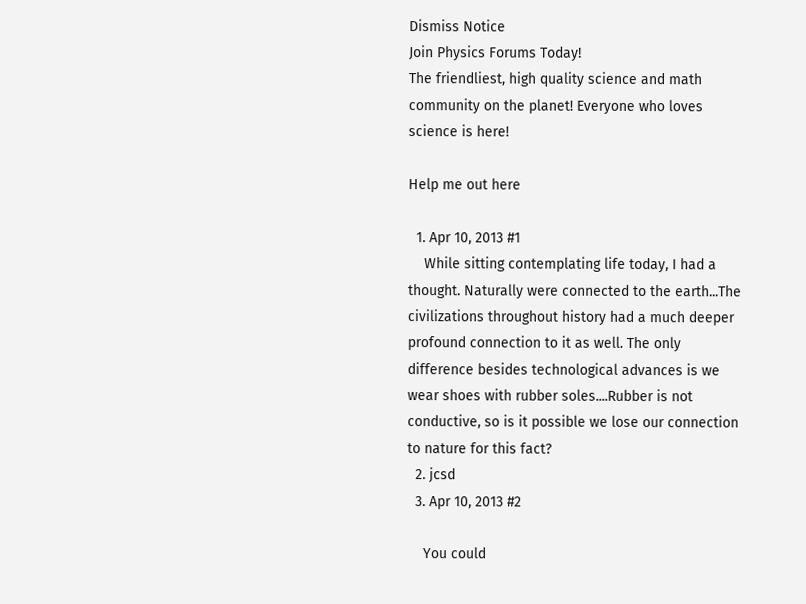Dismiss Notice
Join Physics Forums Today!
The friendliest, high quality science and math community on the planet! Everyone who loves science is here!

Help me out here

  1. Apr 10, 2013 #1
    While sitting contemplating life today, I had a thought. Naturally were connected to the earth...The civilizations throughout history had a much deeper profound connection to it as well. The only difference besides technological advances is we wear shoes with rubber soles....Rubber is not conductive, so is it possible we lose our connection to nature for this fact?
  2. jcsd
  3. Apr 10, 2013 #2

    You could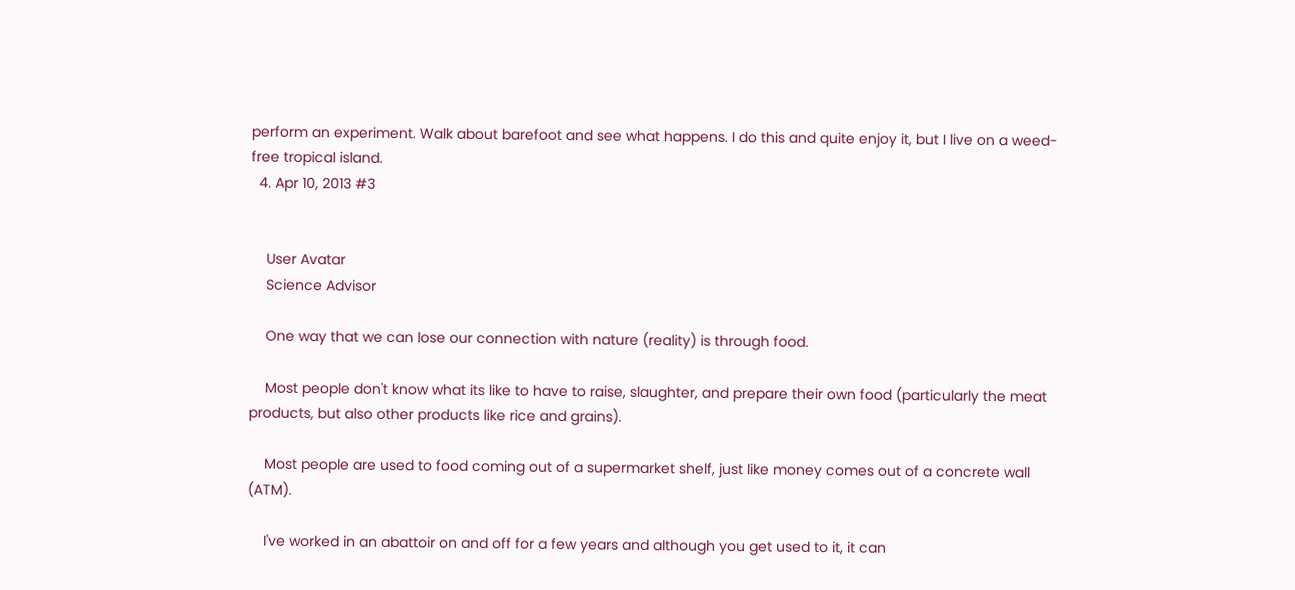perform an experiment. Walk about barefoot and see what happens. I do this and quite enjoy it, but I live on a weed-free tropical island.
  4. Apr 10, 2013 #3


    User Avatar
    Science Advisor

    One way that we can lose our connection with nature (reality) is through food.

    Most people don't know what its like to have to raise, slaughter, and prepare their own food (particularly the meat products, but also other products like rice and grains).

    Most people are used to food coming out of a supermarket shelf, just like money comes out of a concrete wall (ATM).

    I've worked in an abattoir on and off for a few years and although you get used to it, it can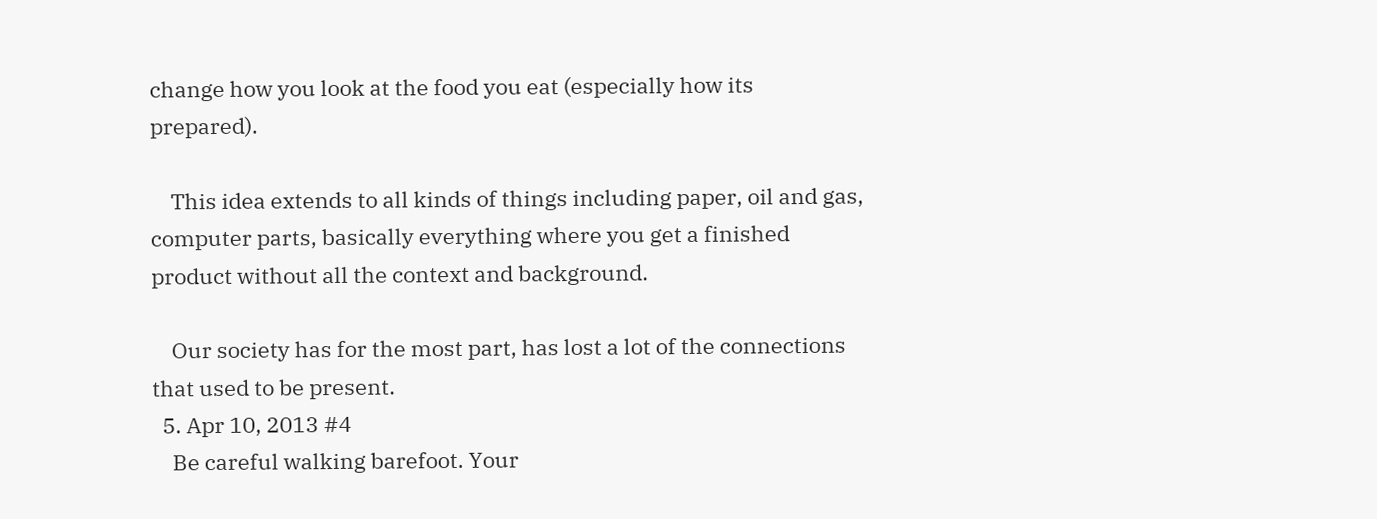change how you look at the food you eat (especially how its prepared).

    This idea extends to all kinds of things including paper, oil and gas, computer parts, basically everything where you get a finished product without all the context and background.

    Our society has for the most part, has lost a lot of the connections that used to be present.
  5. Apr 10, 2013 #4
    Be careful walking barefoot. Your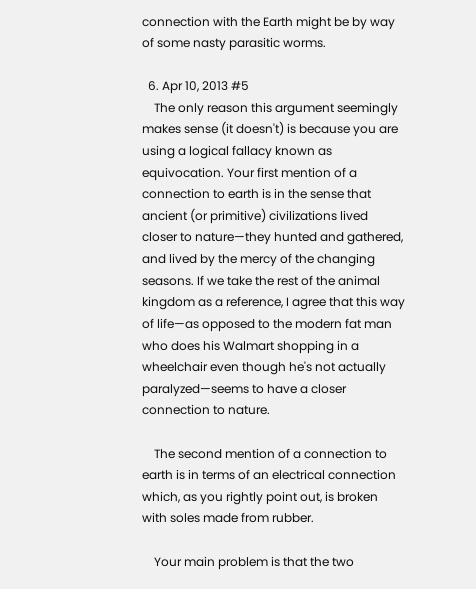connection with the Earth might be by way of some nasty parasitic worms.

  6. Apr 10, 2013 #5
    The only reason this argument seemingly makes sense (it doesn't) is because you are using a logical fallacy known as equivocation. Your first mention of a connection to earth is in the sense that ancient (or primitive) civilizations lived closer to nature—they hunted and gathered, and lived by the mercy of the changing seasons. If we take the rest of the animal kingdom as a reference, I agree that this way of life—as opposed to the modern fat man who does his Walmart shopping in a wheelchair even though he's not actually paralyzed—seems to have a closer connection to nature.

    The second mention of a connection to earth is in terms of an electrical connection which, as you rightly point out, is broken with soles made from rubber.

    Your main problem is that the two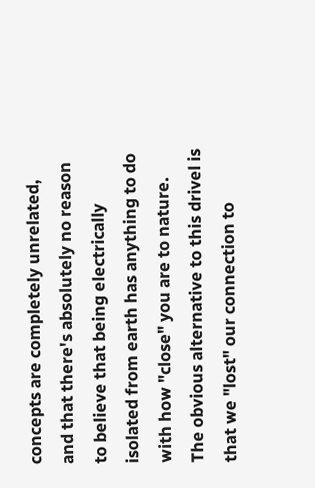concepts are completely unrelated, and that there's absolutely no reason to believe that being electrically isolated from earth has anything to do with how "close" you are to nature. The obvious alternative to this drivel is that we "lost" our connection to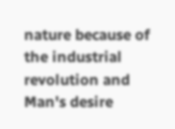nature because of the industrial revolution and Man's desire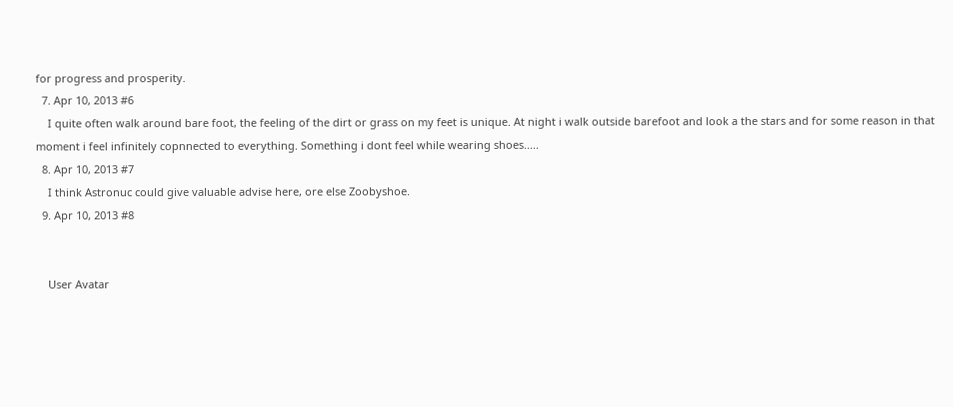for progress and prosperity.
  7. Apr 10, 2013 #6
    I quite often walk around bare foot, the feeling of the dirt or grass on my feet is unique. At night i walk outside barefoot and look a the stars and for some reason in that moment i feel infinitely copnnected to everything. Something i dont feel while wearing shoes.....
  8. Apr 10, 2013 #7
    I think Astronuc could give valuable advise here, ore else Zoobyshoe.
  9. Apr 10, 2013 #8


    User Avatar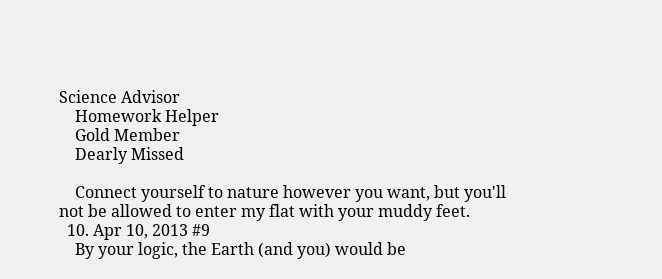Science Advisor
    Homework Helper
    Gold Member
    Dearly Missed

    Connect yourself to nature however you want, but you'll not be allowed to enter my flat with your muddy feet.
  10. Apr 10, 2013 #9
    By your logic, the Earth (and you) would be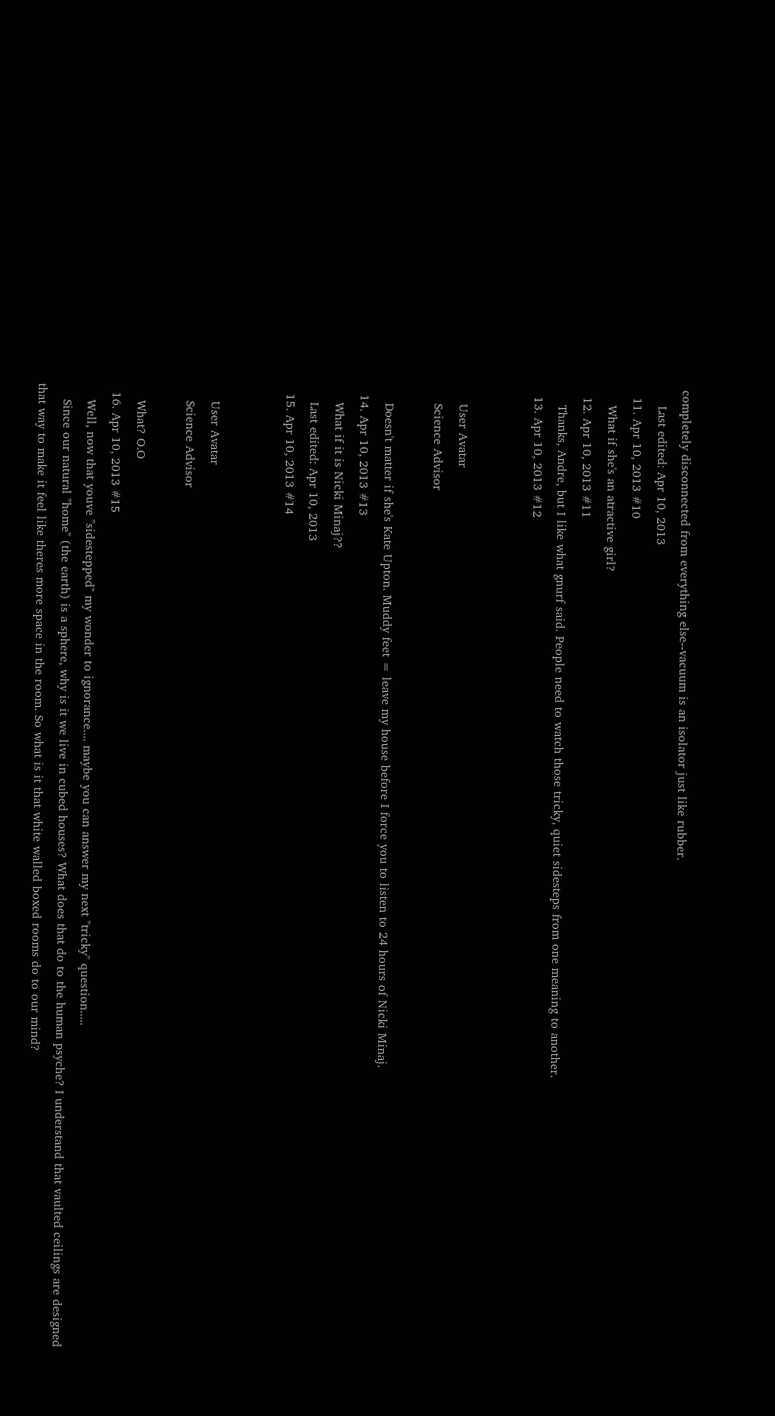completely disconnected from everything else--vacuum is an isolator just like rubber.
    Last edited: Apr 10, 2013
  11. Apr 10, 2013 #10
    What if she's an atractive girl?
  12. Apr 10, 2013 #11
    Thanks, Andre, but I like what gnurf said. People need to watch those tricky, quiet sidesteps from one meaning to another.
  13. Apr 10, 2013 #12


    User Avatar
    Science Advisor

    Doesn't matter if she's Kate Upton. Muddy feet = leave my house before I force you to listen to 24 hours of Nicki Minaj.
  14. Apr 10, 2013 #13
    What if it is Nicki Minaj??
    Last edited: Apr 10, 2013
  15. Apr 10, 2013 #14


    User Avatar
    Science Advisor

    What? O.O
  16. Apr 10, 2013 #15
    Well, now that youve "sidestepped" my wonder to ignorance.... maybe you can answer my next "tricky" question.....
    Since our natural "home" (the earth) is a sphere, why is it we live in cubed houses? What does that do to the human psyche? I understand that vaulted ceilings are designed that way to make it feel like theres more space in the room. So what is it that white walled boxed rooms do to our mind?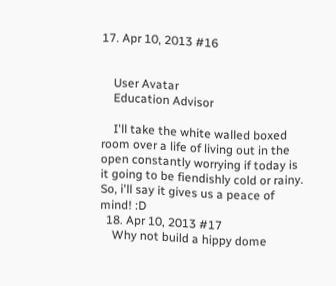17. Apr 10, 2013 #16


    User Avatar
    Education Advisor

    I'll take the white walled boxed room over a life of living out in the open constantly worrying if today is it going to be fiendishly cold or rainy. So, i'll say it gives us a peace of mind! :D
  18. Apr 10, 2013 #17
    Why not build a hippy dome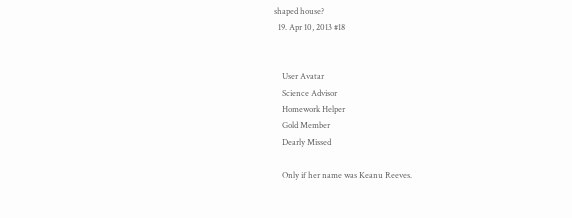shaped house?
  19. Apr 10, 2013 #18


    User Avatar
    Science Advisor
    Homework Helper
    Gold Member
    Dearly Missed

    Only if her name was Keanu Reeves.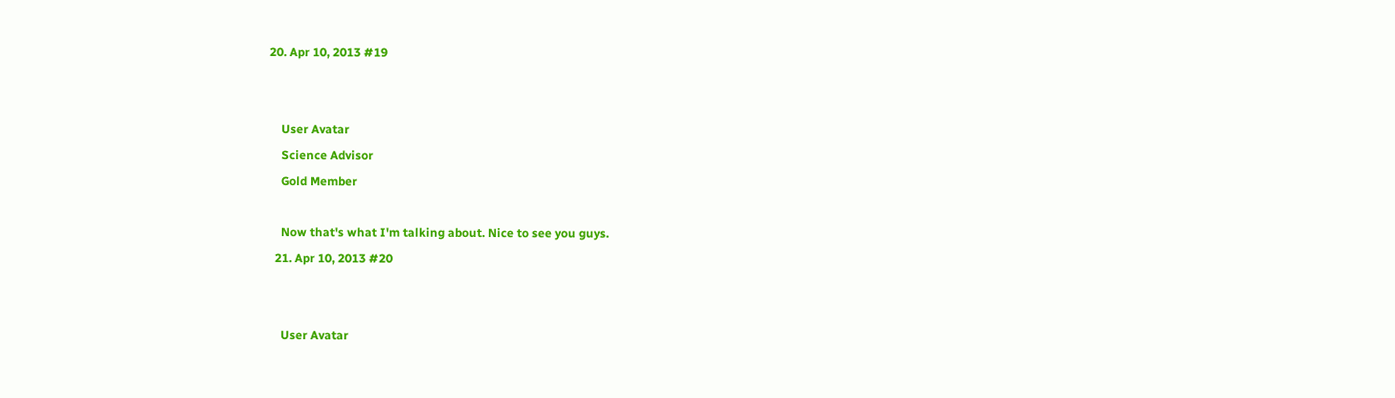20. Apr 10, 2013 #19


    User Avatar
    Science Advisor
    Gold Member

    Now that's what I'm talking about. Nice to see you guys.
  21. Apr 10, 2013 #20


    User Avatar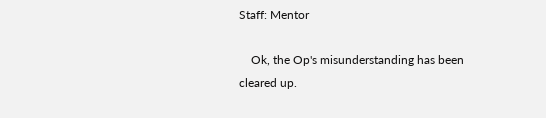Staff: Mentor

    Ok, the Op's misunderstanding has been cleared up.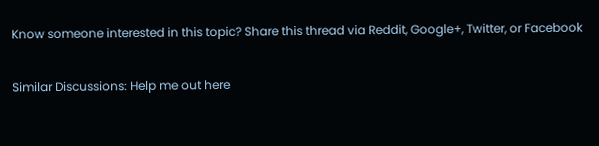Know someone interested in this topic? Share this thread via Reddit, Google+, Twitter, or Facebook

Similar Discussions: Help me out here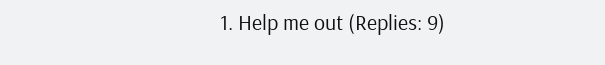1. Help me out (Replies: 9)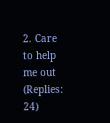2. Care to help me out (Replies: 24)